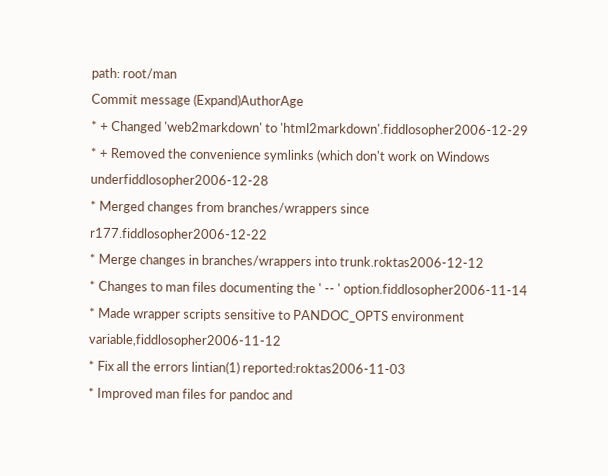path: root/man
Commit message (Expand)AuthorAge
* + Changed 'web2markdown' to 'html2markdown'.fiddlosopher2006-12-29
* + Removed the convenience symlinks (which don't work on Windows underfiddlosopher2006-12-28
* Merged changes from branches/wrappers since r177.fiddlosopher2006-12-22
* Merge changes in branches/wrappers into trunk.roktas2006-12-12
* Changes to man files documenting the ' -- ' option.fiddlosopher2006-11-14
* Made wrapper scripts sensitive to PANDOC_OPTS environment variable,fiddlosopher2006-11-12
* Fix all the errors lintian(1) reported:roktas2006-11-03
* Improved man files for pandoc and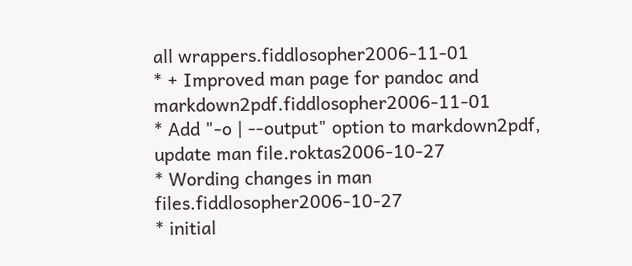all wrappers.fiddlosopher2006-11-01
* + Improved man page for pandoc and markdown2pdf.fiddlosopher2006-11-01
* Add "-o | --output" option to markdown2pdf, update man file.roktas2006-10-27
* Wording changes in man files.fiddlosopher2006-10-27
* initial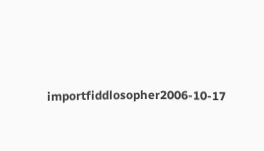importfiddlosopher2006-10-17